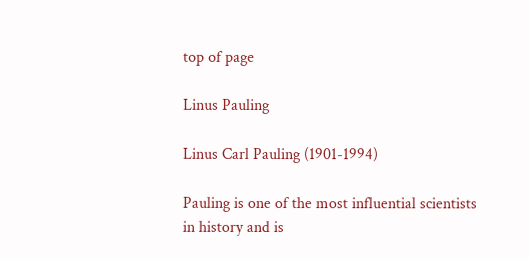top of page

Linus Pauling

Linus Carl Pauling (1901-1994)

Pauling is one of the most influential scientists in history and is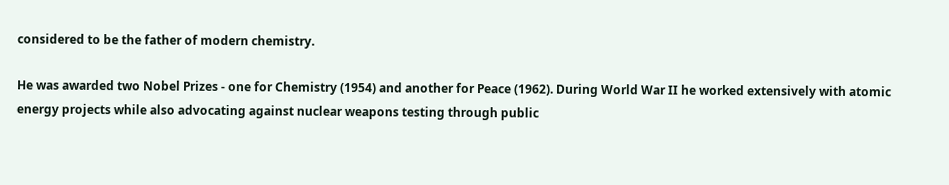considered to be the father of modern chemistry.

He was awarded two Nobel Prizes - one for Chemistry (1954) and another for Peace (1962). During World War II he worked extensively with atomic energy projects while also advocating against nuclear weapons testing through public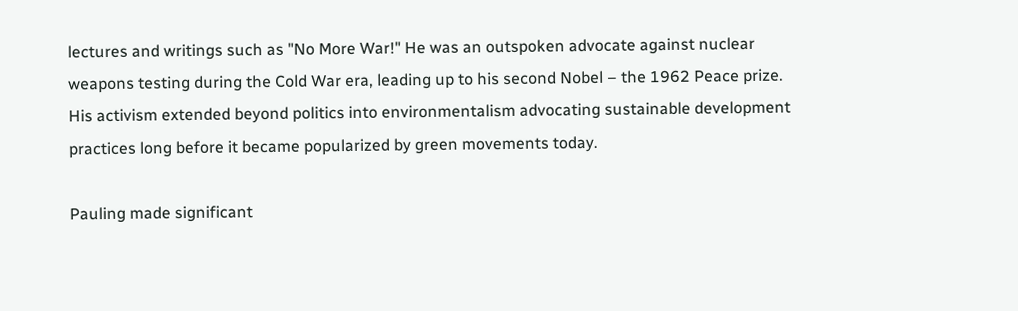lectures and writings such as "No More War!" He was an outspoken advocate against nuclear weapons testing during the Cold War era, leading up to his second Nobel – the 1962 Peace prize. His activism extended beyond politics into environmentalism advocating sustainable development practices long before it became popularized by green movements today.

Pauling made significant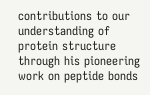contributions to our understanding of protein structure through his pioneering work on peptide bonds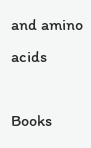and amino acids

Books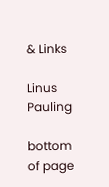& Links

Linus Pauling

bottom of page